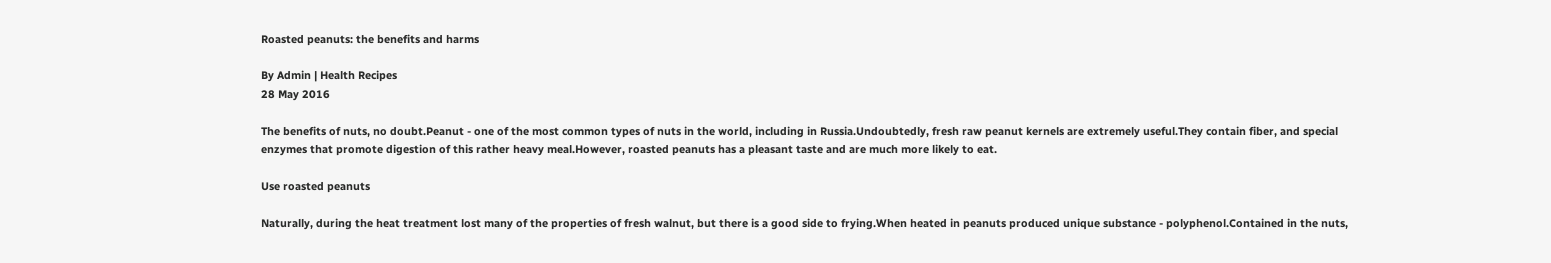Roasted peanuts: the benefits and harms

By Admin | Health Recipes
28 May 2016

The benefits of nuts, no doubt.Peanut - one of the most common types of nuts in the world, including in Russia.Undoubtedly, fresh raw peanut kernels are extremely useful.They contain fiber, and special enzymes that promote digestion of this rather heavy meal.However, roasted peanuts has a pleasant taste and are much more likely to eat.

Use roasted peanuts

Naturally, during the heat treatment lost many of the properties of fresh walnut, but there is a good side to frying.When heated in peanuts produced unique substance - polyphenol.Contained in the nuts,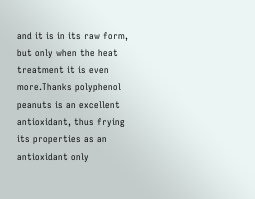and it is in its raw form, but only when the heat treatment it is even more.Thanks polyphenol peanuts is an excellent antioxidant, thus frying its properties as an antioxidant only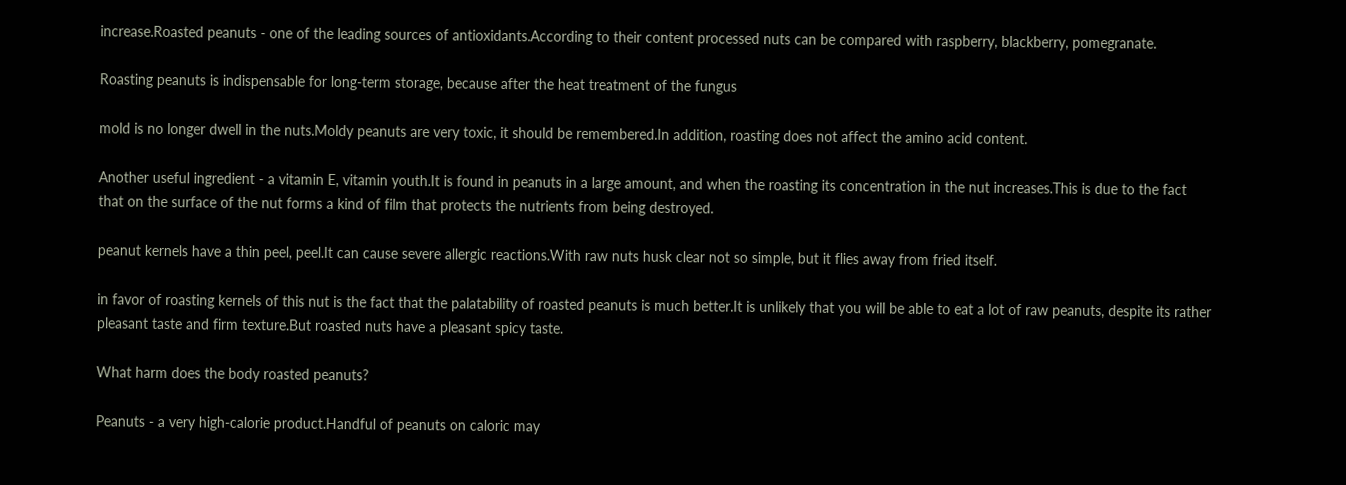increase.Roasted peanuts - one of the leading sources of antioxidants.According to their content processed nuts can be compared with raspberry, blackberry, pomegranate.

Roasting peanuts is indispensable for long-term storage, because after the heat treatment of the fungus

mold is no longer dwell in the nuts.Moldy peanuts are very toxic, it should be remembered.In addition, roasting does not affect the amino acid content.

Another useful ingredient - a vitamin E, vitamin youth.It is found in peanuts in a large amount, and when the roasting its concentration in the nut increases.This is due to the fact that on the surface of the nut forms a kind of film that protects the nutrients from being destroyed.

peanut kernels have a thin peel, peel.It can cause severe allergic reactions.With raw nuts husk clear not so simple, but it flies away from fried itself.

in favor of roasting kernels of this nut is the fact that the palatability of roasted peanuts is much better.It is unlikely that you will be able to eat a lot of raw peanuts, despite its rather pleasant taste and firm texture.But roasted nuts have a pleasant spicy taste.

What harm does the body roasted peanuts?

Peanuts - a very high-calorie product.Handful of peanuts on caloric may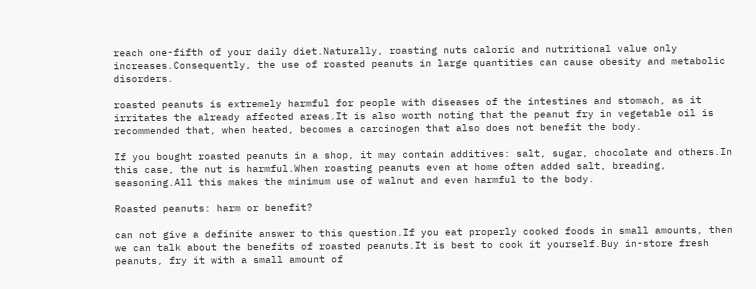reach one-fifth of your daily diet.Naturally, roasting nuts caloric and nutritional value only increases.Consequently, the use of roasted peanuts in large quantities can cause obesity and metabolic disorders.

roasted peanuts is extremely harmful for people with diseases of the intestines and stomach, as it irritates the already affected areas.It is also worth noting that the peanut fry in vegetable oil is recommended that, when heated, becomes a carcinogen that also does not benefit the body.

If you bought roasted peanuts in a shop, it may contain additives: salt, sugar, chocolate and others.In this case, the nut is harmful.When roasting peanuts even at home often added salt, breading, seasoning.All this makes the minimum use of walnut and even harmful to the body.

Roasted peanuts: harm or benefit?

can not give a definite answer to this question.If you eat properly cooked foods in small amounts, then we can talk about the benefits of roasted peanuts.It is best to cook it yourself.Buy in-store fresh peanuts, fry it with a small amount of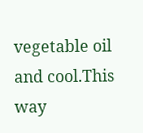vegetable oil and cool.This way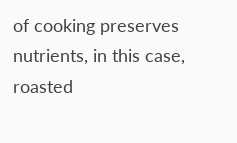of cooking preserves nutrients, in this case, roasted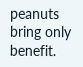peanuts bring only benefit.